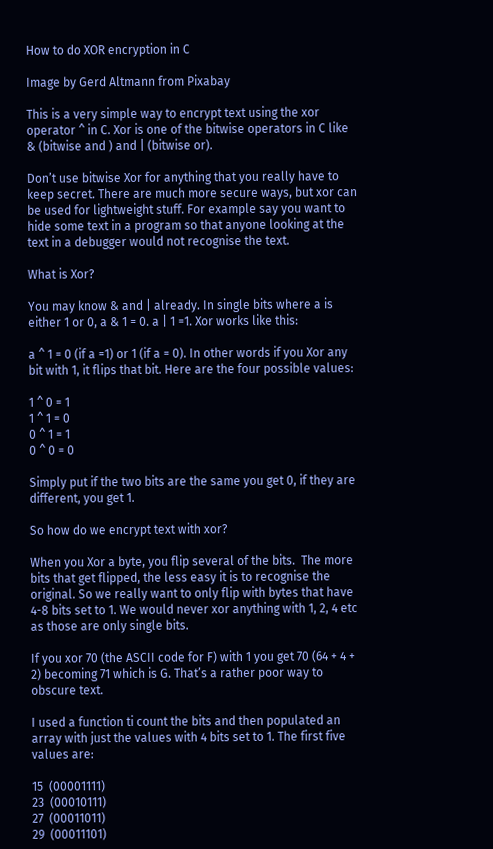How to do XOR encryption in C

Image by Gerd Altmann from Pixabay

This is a very simple way to encrypt text using the xor operator ^ in C. Xor is one of the bitwise operators in C like & (bitwise and ) and | (bitwise or).

Don’t use bitwise Xor for anything that you really have to keep secret. There are much more secure ways, but xor can be used for lightweight stuff. For example say you want to hide some text in a program so that anyone looking at the text in a debugger would not recognise the text.

What is Xor?

You may know & and | already. In single bits where a is either 1 or 0, a & 1 = 0. a | 1 =1. Xor works like this:

a ^ 1 = 0 (if a =1) or 1 (if a = 0). In other words if you Xor any bit with 1, it flips that bit. Here are the four possible values:

1 ^ 0 = 1
1 ^ 1 = 0
0 ^ 1 = 1
0 ^ 0 = 0

Simply put if the two bits are the same you get 0, if they are different, you get 1.

So how do we encrypt text with xor?

When you Xor a byte, you flip several of the bits.  The more bits that get flipped, the less easy it is to recognise the original. So we really want to only flip with bytes that have 4-8 bits set to 1. We would never xor anything with 1, 2, 4 etc as those are only single bits.

If you xor 70 (the ASCII code for F) with 1 you get 70 (64 + 4 + 2) becoming 71 which is G. That’s a rather poor way to obscure text.

I used a function ti count the bits and then populated an array with just the values with 4 bits set to 1. The first five values are:

15  (00001111)
23  (00010111)
27  (00011011)
29  (00011101)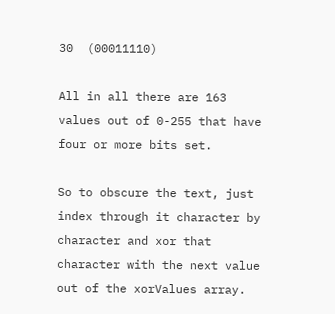30  (00011110)

All in all there are 163 values out of 0-255 that have four or more bits set.

So to obscure the text, just index through it character by character and xor that character with the next value out of the xorValues array.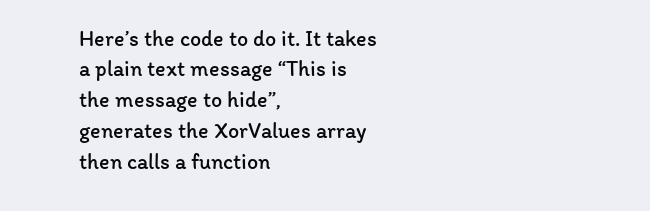Here’s the code to do it. It takes a plain text message “This is the message to hide”, generates the XorValues array then calls a function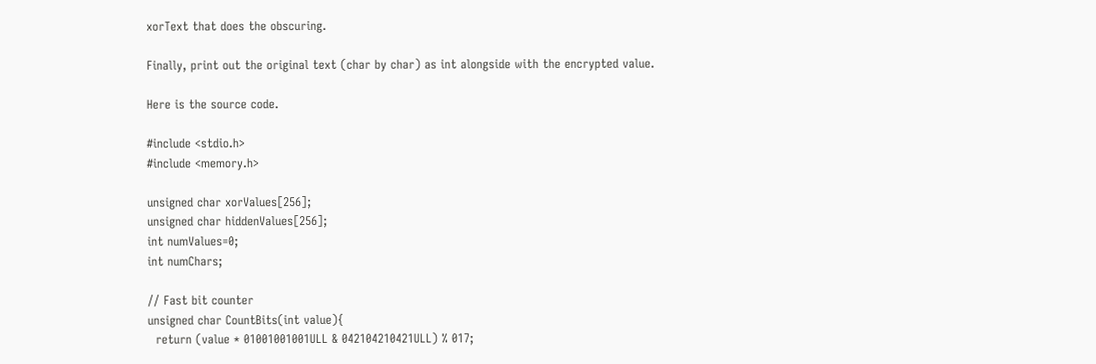xorText that does the obscuring.

Finally, print out the original text (char by char) as int alongside with the encrypted value.

Here is the source code.

#include <stdio.h>
#include <memory.h>

unsigned char xorValues[256];
unsigned char hiddenValues[256];
int numValues=0;
int numChars;

// Fast bit counter
unsigned char CountBits(int value){
  return (value * 01001001001ULL & 042104210421ULL) % 017;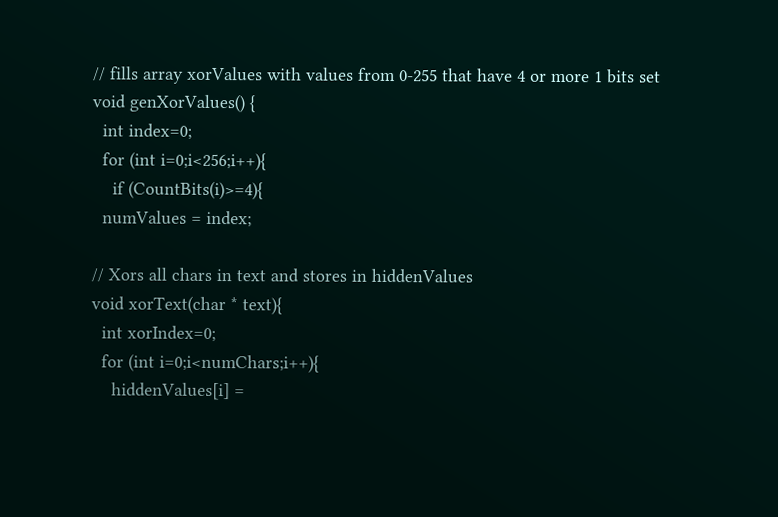// fills array xorValues with values from 0-255 that have 4 or more 1 bits set
void genXorValues() {
  int index=0;
  for (int i=0;i<256;i++){
    if (CountBits(i)>=4){
  numValues = index;

// Xors all chars in text and stores in hiddenValues
void xorText(char * text){
  int xorIndex=0;
  for (int i=0;i<numChars;i++){
    hiddenValues[i] =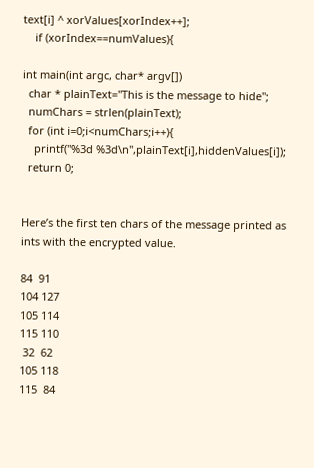text[i] ^ xorValues[xorIndex++];
    if (xorIndex==numValues){

int main(int argc, char* argv[])
  char * plainText="This is the message to hide";
  numChars = strlen(plainText);
  for (int i=0;i<numChars;i++){
    printf("%3d %3d\n",plainText[i],hiddenValues[i]);
  return 0;


Here’s the first ten chars of the message printed as ints with the encrypted value.

84  91
104 127
105 114
115 110
 32  62
105 118
115  84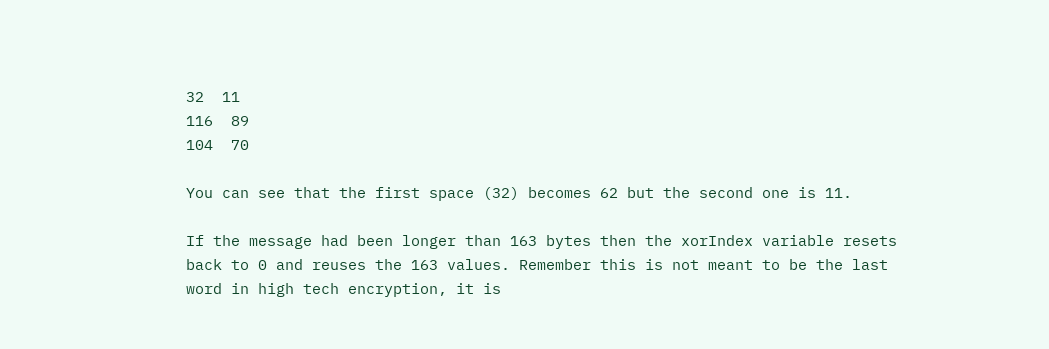32  11
116  89
104  70

You can see that the first space (32) becomes 62 but the second one is 11.

If the message had been longer than 163 bytes then the xorIndex variable resets back to 0 and reuses the 163 values. Remember this is not meant to be the last word in high tech encryption, it is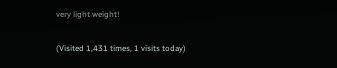very light weight!

(Visited 1,431 times, 1 visits today)